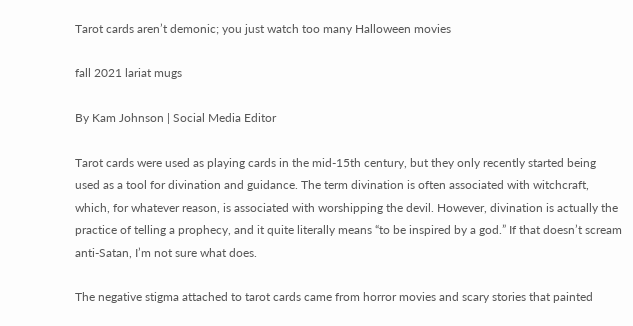Tarot cards aren’t demonic; you just watch too many Halloween movies

fall 2021 lariat mugs

By Kam Johnson | Social Media Editor

Tarot cards were used as playing cards in the mid-15th century, but they only recently started being used as a tool for divination and guidance. The term divination is often associated with witchcraft, which, for whatever reason, is associated with worshipping the devil. However, divination is actually the practice of telling a prophecy, and it quite literally means “to be inspired by a god.” If that doesn’t scream anti-Satan, I’m not sure what does.

The negative stigma attached to tarot cards came from horror movies and scary stories that painted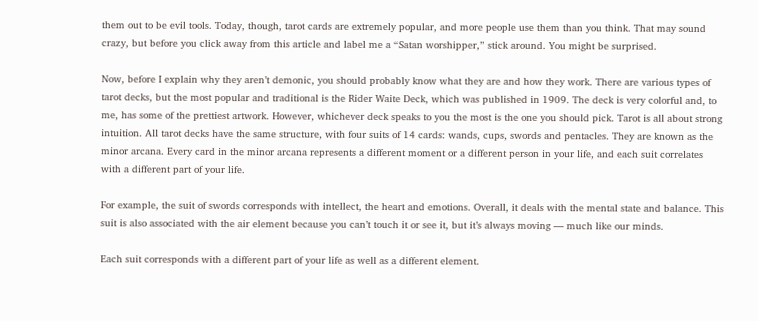them out to be evil tools. Today, though, tarot cards are extremely popular, and more people use them than you think. That may sound crazy, but before you click away from this article and label me a “Satan worshipper,” stick around. You might be surprised.

Now, before I explain why they aren’t demonic, you should probably know what they are and how they work. There are various types of tarot decks, but the most popular and traditional is the Rider Waite Deck, which was published in 1909. The deck is very colorful and, to me, has some of the prettiest artwork. However, whichever deck speaks to you the most is the one you should pick. Tarot is all about strong intuition. All tarot decks have the same structure, with four suits of 14 cards: wands, cups, swords and pentacles. They are known as the minor arcana. Every card in the minor arcana represents a different moment or a different person in your life, and each suit correlates with a different part of your life.

For example, the suit of swords corresponds with intellect, the heart and emotions. Overall, it deals with the mental state and balance. This suit is also associated with the air element because you can’t touch it or see it, but it’s always moving — much like our minds.

Each suit corresponds with a different part of your life as well as a different element.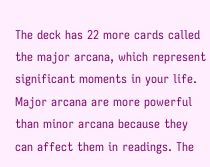The deck has 22 more cards called the major arcana, which represent significant moments in your life. Major arcana are more powerful than minor arcana because they can affect them in readings. The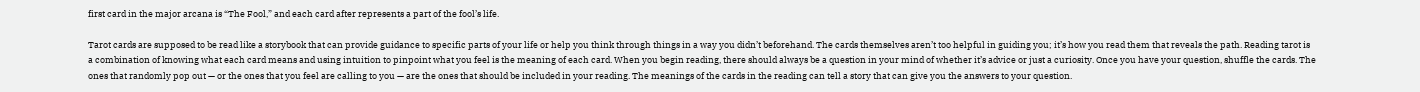first card in the major arcana is “The Fool,” and each card after represents a part of the fool’s life.

Tarot cards are supposed to be read like a storybook that can provide guidance to specific parts of your life or help you think through things in a way you didn’t beforehand. The cards themselves aren’t too helpful in guiding you; it’s how you read them that reveals the path. Reading tarot is a combination of knowing what each card means and using intuition to pinpoint what you feel is the meaning of each card. When you begin reading, there should always be a question in your mind of whether it’s advice or just a curiosity. Once you have your question, shuffle the cards. The ones that randomly pop out — or the ones that you feel are calling to you — are the ones that should be included in your reading. The meanings of the cards in the reading can tell a story that can give you the answers to your question.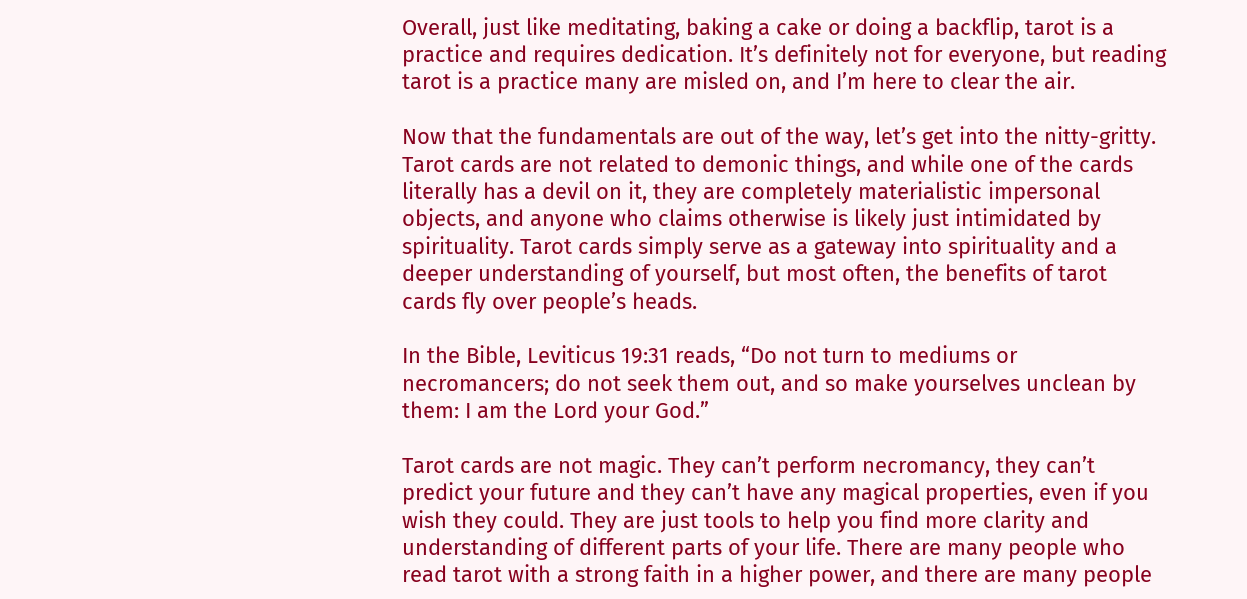Overall, just like meditating, baking a cake or doing a backflip, tarot is a practice and requires dedication. It’s definitely not for everyone, but reading tarot is a practice many are misled on, and I’m here to clear the air.

Now that the fundamentals are out of the way, let’s get into the nitty-gritty. Tarot cards are not related to demonic things, and while one of the cards literally has a devil on it, they are completely materialistic impersonal objects, and anyone who claims otherwise is likely just intimidated by spirituality. Tarot cards simply serve as a gateway into spirituality and a deeper understanding of yourself, but most often, the benefits of tarot cards fly over people’s heads.

In the Bible, Leviticus 19:31 reads, “Do not turn to mediums or necromancers; do not seek them out, and so make yourselves unclean by them: I am the Lord your God.”

Tarot cards are not magic. They can’t perform necromancy, they can’t predict your future and they can’t have any magical properties, even if you wish they could. They are just tools to help you find more clarity and understanding of different parts of your life. There are many people who read tarot with a strong faith in a higher power, and there are many people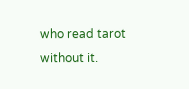who read tarot without it.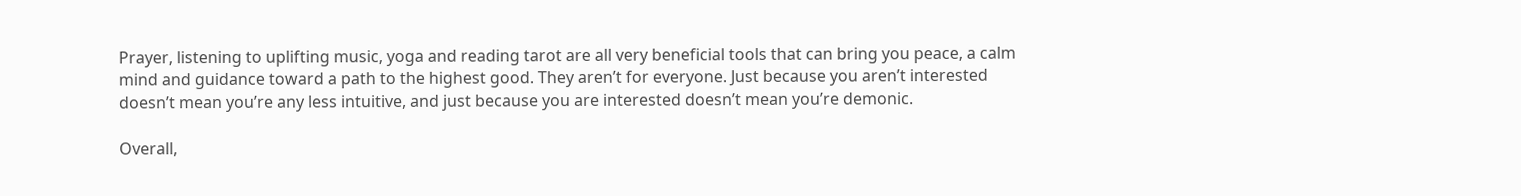Prayer, listening to uplifting music, yoga and reading tarot are all very beneficial tools that can bring you peace, a calm mind and guidance toward a path to the highest good. They aren’t for everyone. Just because you aren’t interested doesn’t mean you’re any less intuitive, and just because you are interested doesn’t mean you’re demonic.

Overall,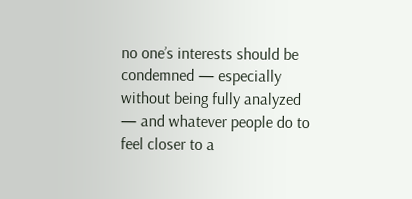no one’s interests should be condemned — especially without being fully analyzed — and whatever people do to feel closer to a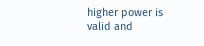higher power is valid and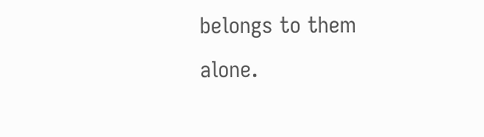belongs to them alone.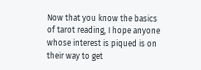Now that you know the basics of tarot reading, I hope anyone whose interest is piqued is on their way to get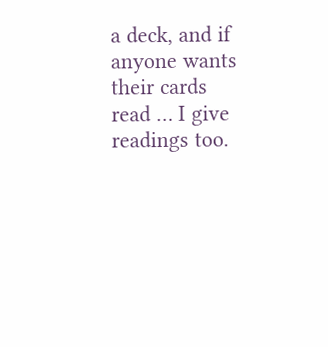a deck, and if anyone wants their cards read … I give readings too.